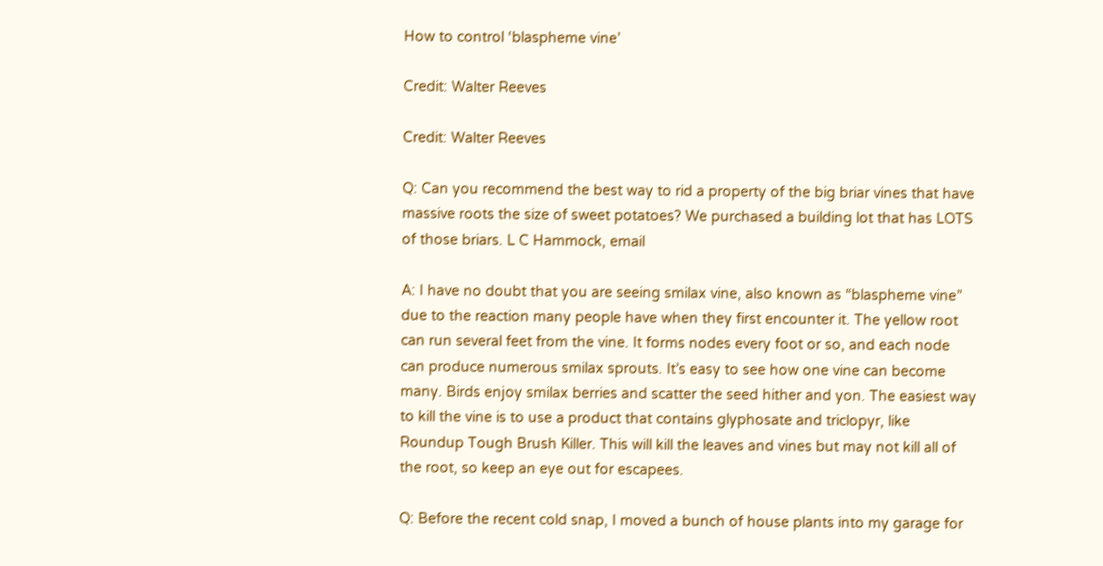How to control ‘blaspheme vine’

Credit: Walter Reeves

Credit: Walter Reeves

Q: Can you recommend the best way to rid a property of the big briar vines that have massive roots the size of sweet potatoes? We purchased a building lot that has LOTS of those briars. L C Hammock, email

A: I have no doubt that you are seeing smilax vine, also known as “blaspheme vine” due to the reaction many people have when they first encounter it. The yellow root can run several feet from the vine. It forms nodes every foot or so, and each node can produce numerous smilax sprouts. It’s easy to see how one vine can become many. Birds enjoy smilax berries and scatter the seed hither and yon. The easiest way to kill the vine is to use a product that contains glyphosate and triclopyr, like Roundup Tough Brush Killer. This will kill the leaves and vines but may not kill all of the root, so keep an eye out for escapees.

Q: Before the recent cold snap, I moved a bunch of house plants into my garage for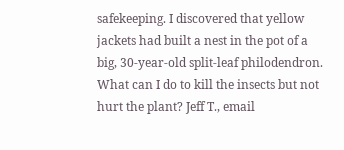safekeeping. I discovered that yellow jackets had built a nest in the pot of a big, 30-year-old split-leaf philodendron. What can I do to kill the insects but not hurt the plant? Jeff T., email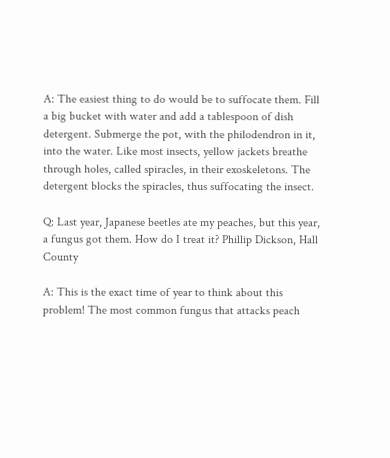A: The easiest thing to do would be to suffocate them. Fill a big bucket with water and add a tablespoon of dish detergent. Submerge the pot, with the philodendron in it, into the water. Like most insects, yellow jackets breathe through holes, called spiracles, in their exoskeletons. The detergent blocks the spiracles, thus suffocating the insect.

Q: Last year, Japanese beetles ate my peaches, but this year, a fungus got them. How do I treat it? Phillip Dickson, Hall County

A: This is the exact time of year to think about this problem! The most common fungus that attacks peach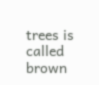trees is called brown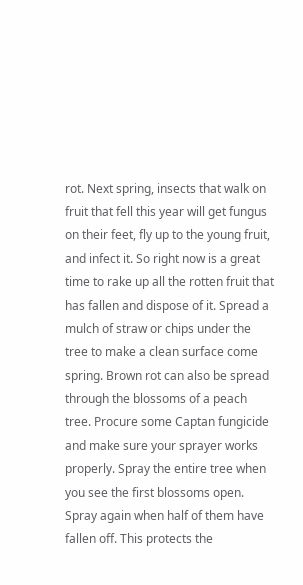rot. Next spring, insects that walk on fruit that fell this year will get fungus on their feet, fly up to the young fruit, and infect it. So right now is a great time to rake up all the rotten fruit that has fallen and dispose of it. Spread a mulch of straw or chips under the tree to make a clean surface come spring. Brown rot can also be spread through the blossoms of a peach tree. Procure some Captan fungicide and make sure your sprayer works properly. Spray the entire tree when you see the first blossoms open. Spray again when half of them have fallen off. This protects the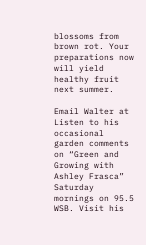blossoms from brown rot. Your preparations now will yield healthy fruit next summer.

Email Walter at Listen to his occasional garden comments on “Green and Growing with Ashley Frasca” Saturday mornings on 95.5 WSB. Visit his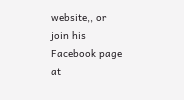website,, or join his Facebook page at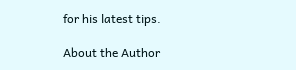for his latest tips.

About the Author